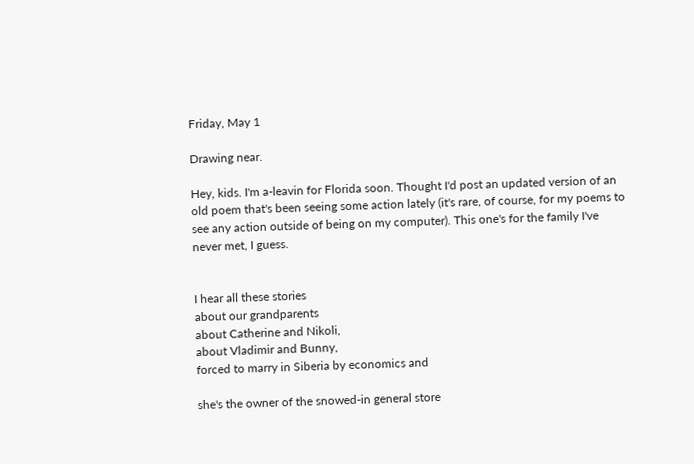Friday, May 1

Drawing near.

Hey, kids. I'm a-leavin for Florida soon. Thought I'd post an updated version of an old poem that's been seeing some action lately (it's rare, of course, for my poems to see any action outside of being on my computer). This one's for the family I've never met, I guess.


I hear all these stories
about our grandparents
about Catherine and Nikoli,
about Vladimir and Bunny,
forced to marry in Siberia by economics and

she's the owner of the snowed-in general store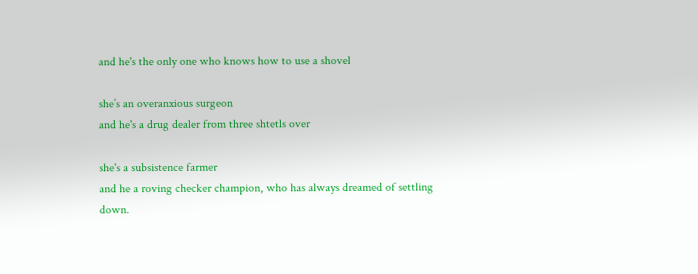and he's the only one who knows how to use a shovel

she’s an overanxious surgeon
and he's a drug dealer from three shtetls over

she's a subsistence farmer
and he a roving checker champion, who has always dreamed of settling down.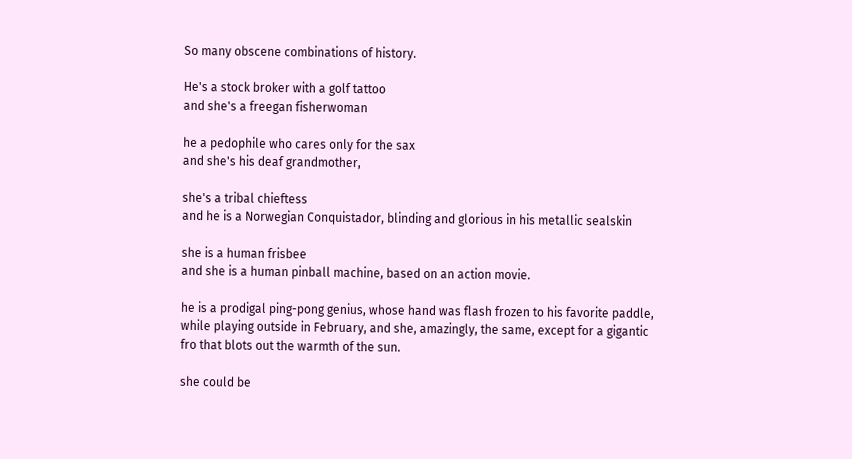So many obscene combinations of history.

He's a stock broker with a golf tattoo
and she's a freegan fisherwoman

he a pedophile who cares only for the sax
and she's his deaf grandmother,

she's a tribal chieftess
and he is a Norwegian Conquistador, blinding and glorious in his metallic sealskin

she is a human frisbee
and she is a human pinball machine, based on an action movie.

he is a prodigal ping-pong genius, whose hand was flash frozen to his favorite paddle, while playing outside in February, and she, amazingly, the same, except for a gigantic fro that blots out the warmth of the sun.

she could be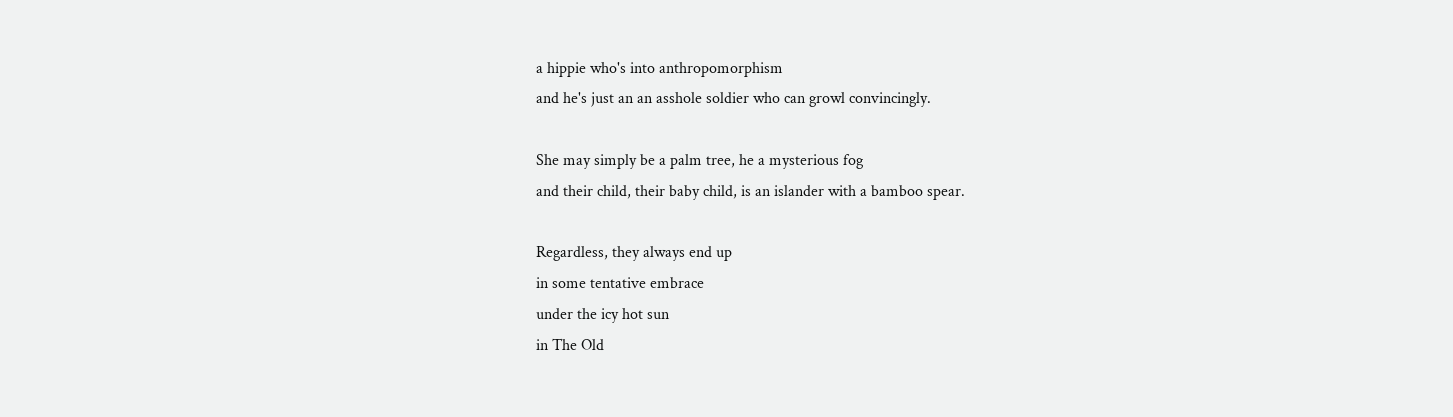a hippie who's into anthropomorphism
and he's just an an asshole soldier who can growl convincingly.

She may simply be a palm tree, he a mysterious fog
and their child, their baby child, is an islander with a bamboo spear.

Regardless, they always end up
in some tentative embrace
under the icy hot sun
in The Old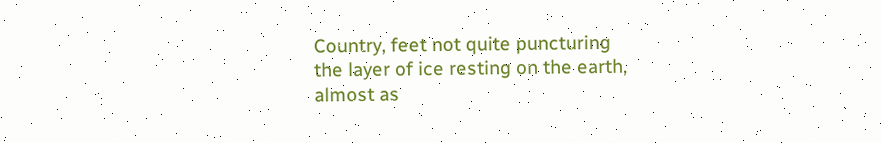Country, feet not quite puncturing
the layer of ice resting on the earth,
almost as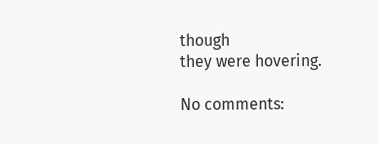though
they were hovering.

No comments: